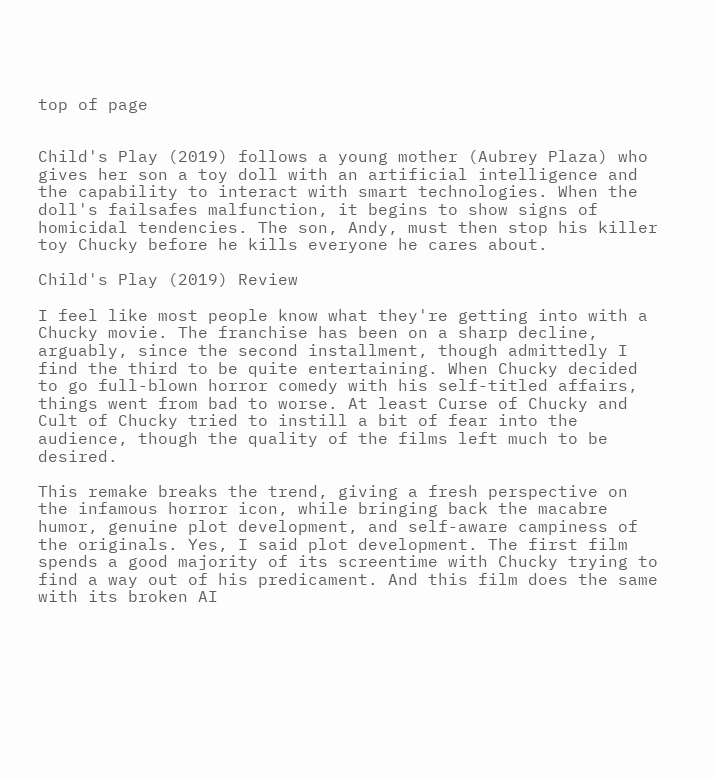top of page


Child's Play (2019) follows a young mother (Aubrey Plaza) who gives her son a toy doll with an artificial intelligence and the capability to interact with smart technologies. When the doll's failsafes malfunction, it begins to show signs of homicidal tendencies. The son, Andy, must then stop his killer toy Chucky before he kills everyone he cares about.

Child's Play (2019) Review

I feel like most people know what they're getting into with a Chucky movie. The franchise has been on a sharp decline, arguably, since the second installment, though admittedly I find the third to be quite entertaining. When Chucky decided to go full-blown horror comedy with his self-titled affairs, things went from bad to worse. At least Curse of Chucky and Cult of Chucky tried to instill a bit of fear into the audience, though the quality of the films left much to be desired.

This remake breaks the trend, giving a fresh perspective on the infamous horror icon, while bringing back the macabre humor, genuine plot development, and self-aware campiness of the originals. Yes, I said plot development. The first film spends a good majority of its screentime with Chucky trying to find a way out of his predicament. And this film does the same with its broken AI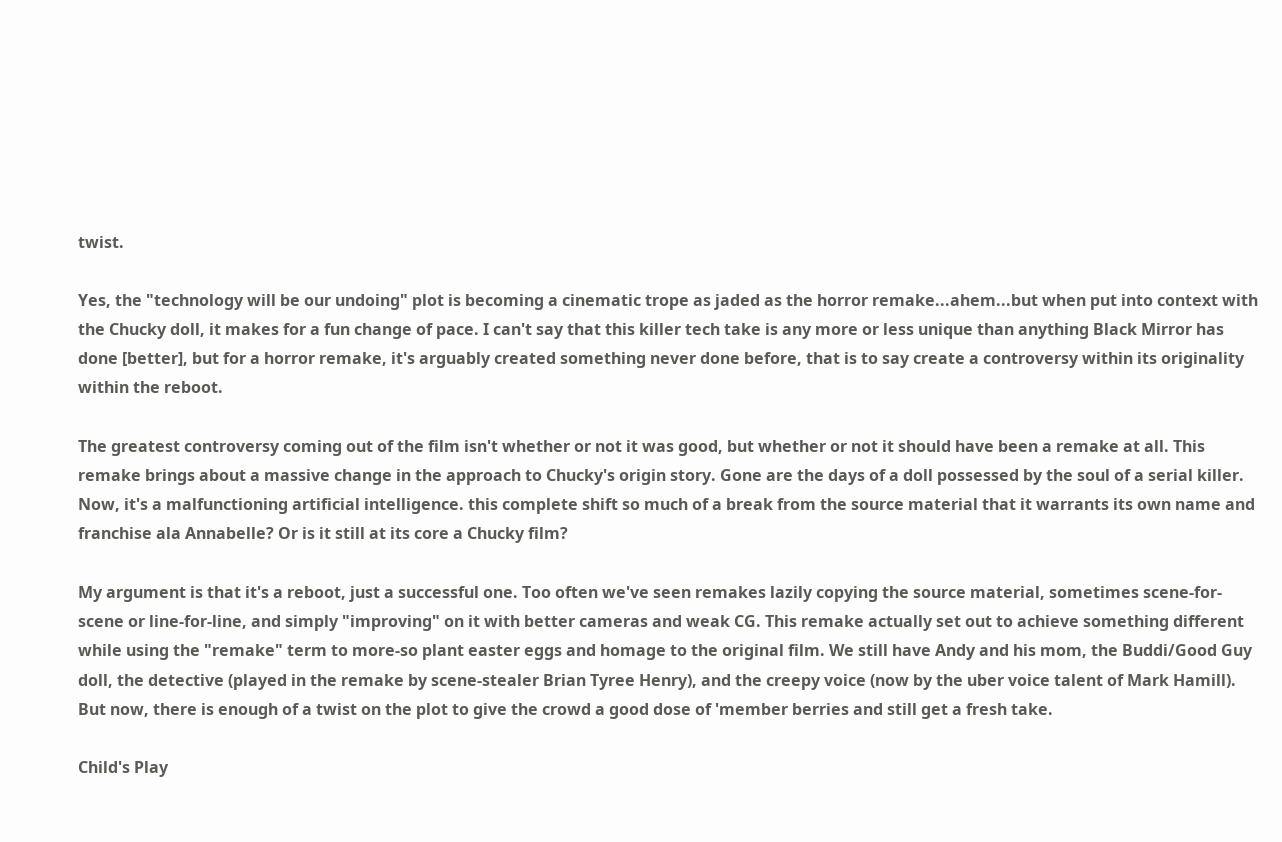twist.

Yes, the "technology will be our undoing" plot is becoming a cinematic trope as jaded as the horror remake...ahem...but when put into context with the Chucky doll, it makes for a fun change of pace. I can't say that this killer tech take is any more or less unique than anything Black Mirror has done [better], but for a horror remake, it's arguably created something never done before, that is to say create a controversy within its originality within the reboot.

The greatest controversy coming out of the film isn't whether or not it was good, but whether or not it should have been a remake at all. This remake brings about a massive change in the approach to Chucky's origin story. Gone are the days of a doll possessed by the soul of a serial killer. Now, it's a malfunctioning artificial intelligence. this complete shift so much of a break from the source material that it warrants its own name and franchise ala Annabelle? Or is it still at its core a Chucky film?

My argument is that it's a reboot, just a successful one. Too often we've seen remakes lazily copying the source material, sometimes scene-for-scene or line-for-line, and simply "improving" on it with better cameras and weak CG. This remake actually set out to achieve something different while using the "remake" term to more-so plant easter eggs and homage to the original film. We still have Andy and his mom, the Buddi/Good Guy doll, the detective (played in the remake by scene-stealer Brian Tyree Henry), and the creepy voice (now by the uber voice talent of Mark Hamill). But now, there is enough of a twist on the plot to give the crowd a good dose of 'member berries and still get a fresh take.

Child's Play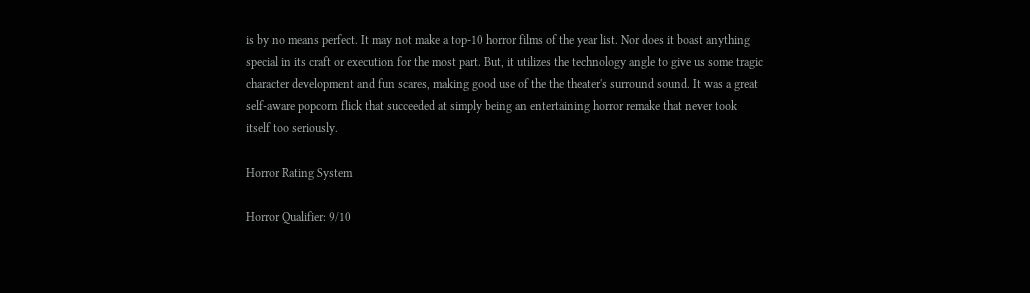is by no means perfect. It may not make a top-10 horror films of the year list. Nor does it boast anything special in its craft or execution for the most part. But, it utilizes the technology angle to give us some tragic character development and fun scares, making good use of the the theater's surround sound. It was a great self-aware popcorn flick that succeeded at simply being an entertaining horror remake that never took itself too seriously.

Horror Rating System

Horror Qualifier: 9/10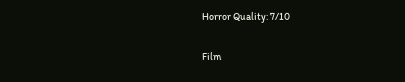Horror Quality: 7/10

Film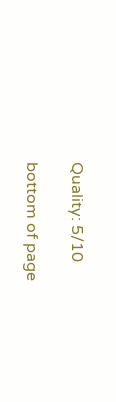Quality: 5/10

bottom of page